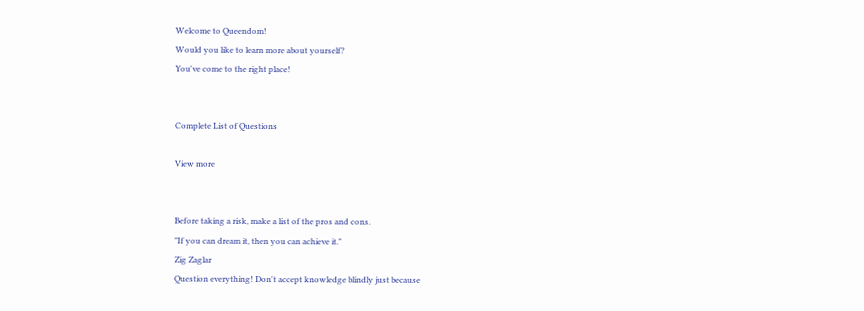Welcome to Queendom!
Would you like to learn more about yourself?
You've come to the right place!


Complete List of Questions

View more


Before taking a risk, make a list of the pros and cons.
"If you can dream it, then you can achieve it."
Zig Zaglar
Question everything! Don't accept knowledge blindly just because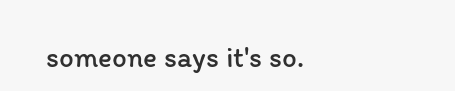someone says it's so.